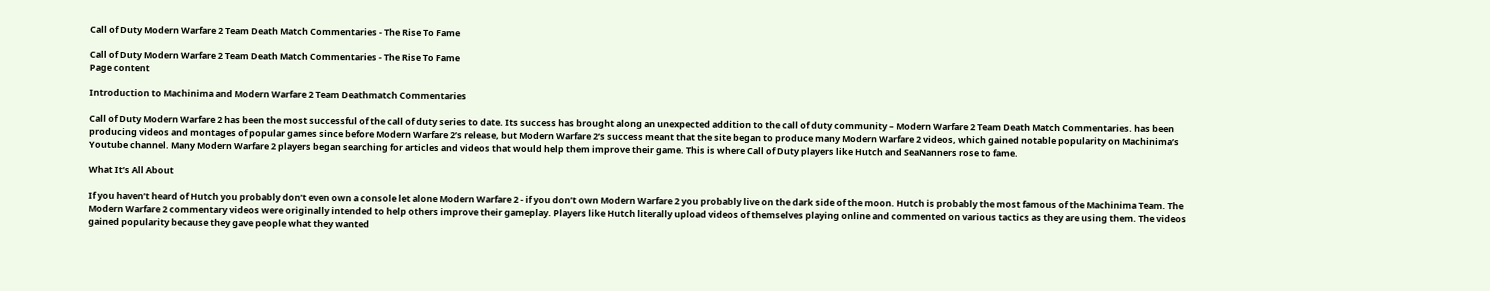Call of Duty Modern Warfare 2 Team Death Match Commentaries - The Rise To Fame

Call of Duty Modern Warfare 2 Team Death Match Commentaries - The Rise To Fame
Page content

Introduction to Machinima and Modern Warfare 2 Team Deathmatch Commentaries

Call of Duty Modern Warfare 2 has been the most successful of the call of duty series to date. Its success has brought along an unexpected addition to the call of duty community – Modern Warfare 2 Team Death Match Commentaries. has been producing videos and montages of popular games since before Modern Warfare 2’s release, but Modern Warfare 2’s success meant that the site began to produce many Modern Warfare 2 videos, which gained notable popularity on Machinima’s Youtube channel. Many Modern Warfare 2 players began searching for articles and videos that would help them improve their game. This is where Call of Duty players like Hutch and SeaNanners rose to fame.

What It’s All About

If you haven’t heard of Hutch you probably don’t even own a console let alone Modern Warfare 2 - if you don’t own Modern Warfare 2 you probably live on the dark side of the moon. Hutch is probably the most famous of the Machinima Team. The Modern Warfare 2 commentary videos were originally intended to help others improve their gameplay. Players like Hutch literally upload videos of themselves playing online and commented on various tactics as they are using them. The videos gained popularity because they gave people what they wanted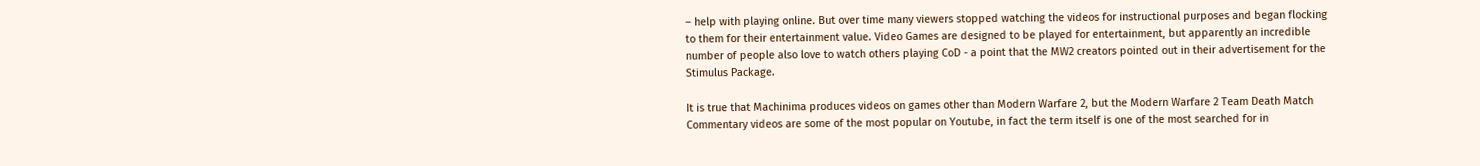– help with playing online. But over time many viewers stopped watching the videos for instructional purposes and began flocking to them for their entertainment value. Video Games are designed to be played for entertainment, but apparently an incredible number of people also love to watch others playing CoD - a point that the MW2 creators pointed out in their advertisement for the Stimulus Package.

It is true that Machinima produces videos on games other than Modern Warfare 2, but the Modern Warfare 2 Team Death Match Commentary videos are some of the most popular on Youtube, in fact the term itself is one of the most searched for in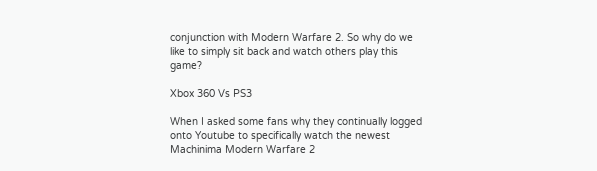conjunction with Modern Warfare 2. So why do we like to simply sit back and watch others play this game?

Xbox 360 Vs PS3

When I asked some fans why they continually logged onto Youtube to specifically watch the newest Machinima Modern Warfare 2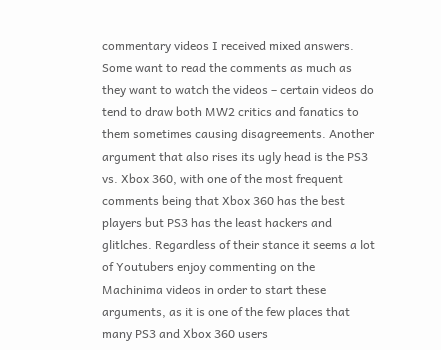commentary videos I received mixed answers. Some want to read the comments as much as they want to watch the videos – certain videos do tend to draw both MW2 critics and fanatics to them sometimes causing disagreements. Another argument that also rises its ugly head is the PS3 vs. Xbox 360, with one of the most frequent comments being that Xbox 360 has the best players but PS3 has the least hackers and glitlches. Regardless of their stance it seems a lot of Youtubers enjoy commenting on the Machinima videos in order to start these arguments, as it is one of the few places that many PS3 and Xbox 360 users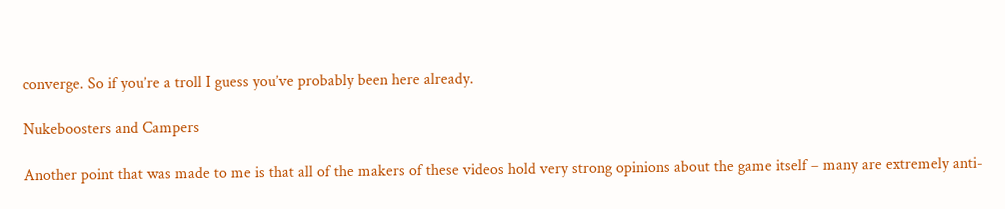converge. So if you’re a troll I guess you’ve probably been here already.

Nukeboosters and Campers

Another point that was made to me is that all of the makers of these videos hold very strong opinions about the game itself – many are extremely anti-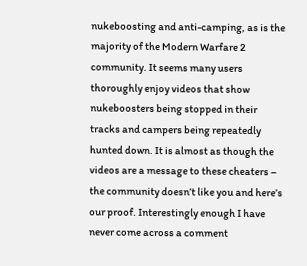nukeboosting and anti-camping, as is the majority of the Modern Warfare 2 community. It seems many users thoroughly enjoy videos that show nukeboosters being stopped in their tracks and campers being repeatedly hunted down. It is almost as though the videos are a message to these cheaters – the community doesn’t like you and here’s our proof. Interestingly enough I have never come across a comment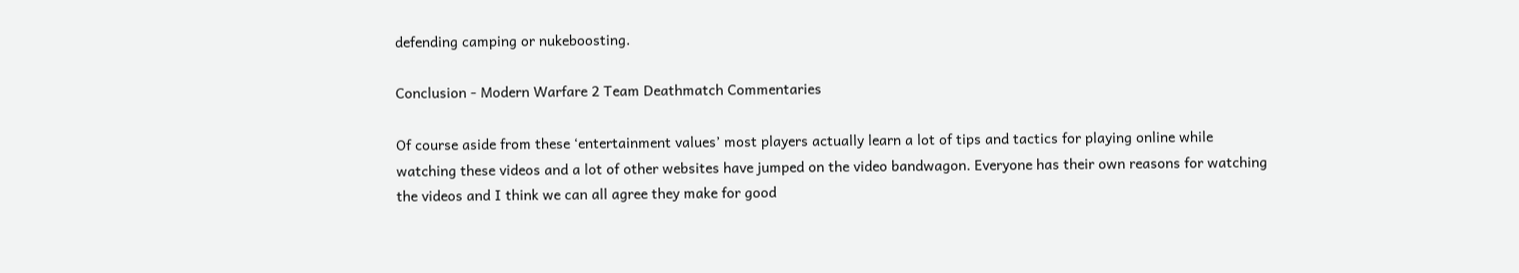defending camping or nukeboosting.

Conclusion - Modern Warfare 2 Team Deathmatch Commentaries

Of course aside from these ‘entertainment values’ most players actually learn a lot of tips and tactics for playing online while watching these videos and a lot of other websites have jumped on the video bandwagon. Everyone has their own reasons for watching the videos and I think we can all agree they make for good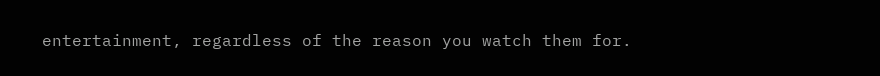entertainment, regardless of the reason you watch them for.